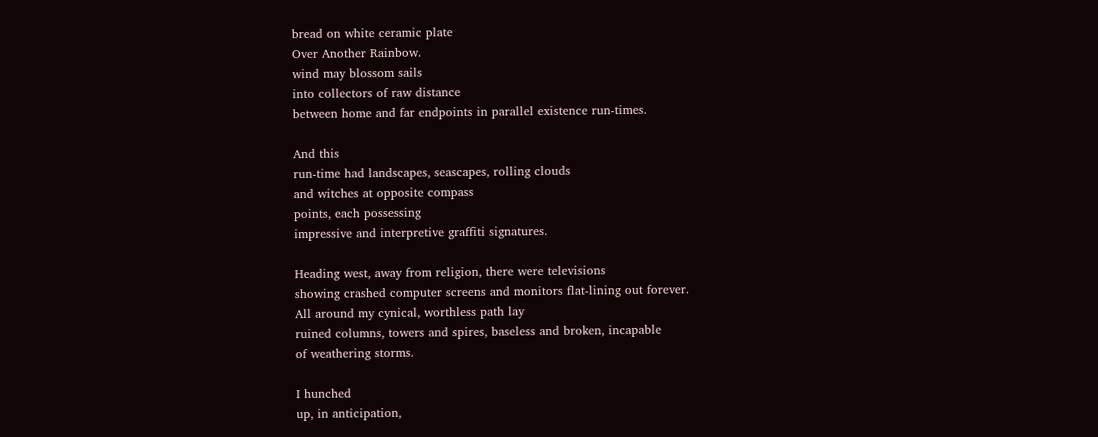bread on white ceramic plate
Over Another Rainbow.
wind may blossom sails
into collectors of raw distance
between home and far endpoints in parallel existence run-times.

And this
run-time had landscapes, seascapes, rolling clouds
and witches at opposite compass
points, each possessing
impressive and interpretive graffiti signatures.

Heading west, away from religion, there were televisions
showing crashed computer screens and monitors flat-lining out forever.
All around my cynical, worthless path lay
ruined columns, towers and spires, baseless and broken, incapable
of weathering storms.

I hunched
up, in anticipation,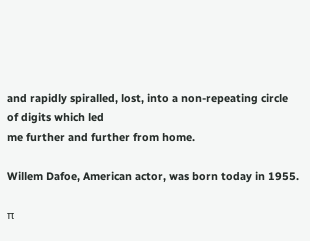and rapidly spiralled, lost, into a non-repeating circle
of digits which led
me further and further from home.

Willem Dafoe, American actor, was born today in 1955.

π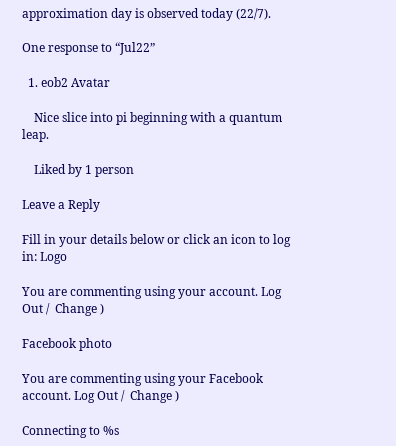approximation day is observed today (22/7).

One response to “Jul22”

  1. eob2 Avatar

    Nice slice into pi beginning with a quantum leap.

    Liked by 1 person

Leave a Reply

Fill in your details below or click an icon to log in: Logo

You are commenting using your account. Log Out /  Change )

Facebook photo

You are commenting using your Facebook account. Log Out /  Change )

Connecting to %s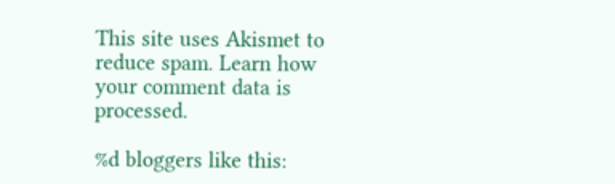This site uses Akismet to reduce spam. Learn how your comment data is processed.

%d bloggers like this: